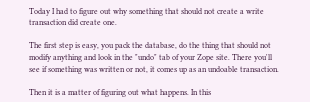Today I had to figure out why something that should not create a write
transaction did create one.

The first step is easy, you pack the database, do the thing that should not
modify anything and look in the "undo" tab of your Zope site. There you'll
see if something was written or not, it comes up as an undoable transaction.

Then it is a matter of figuring out what happens. In this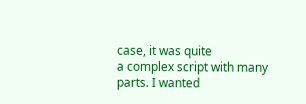case, it was quite
a complex script with many parts. I wanted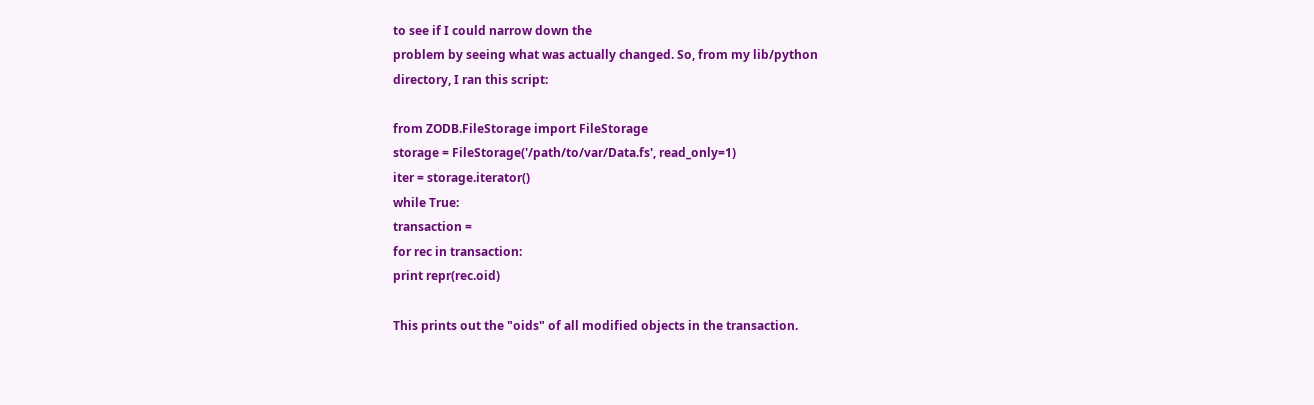to see if I could narrow down the
problem by seeing what was actually changed. So, from my lib/python
directory, I ran this script:

from ZODB.FileStorage import FileStorage
storage = FileStorage('/path/to/var/Data.fs', read_only=1)
iter = storage.iterator()
while True:
transaction =
for rec in transaction:
print repr(rec.oid)

This prints out the "oids" of all modified objects in the transaction.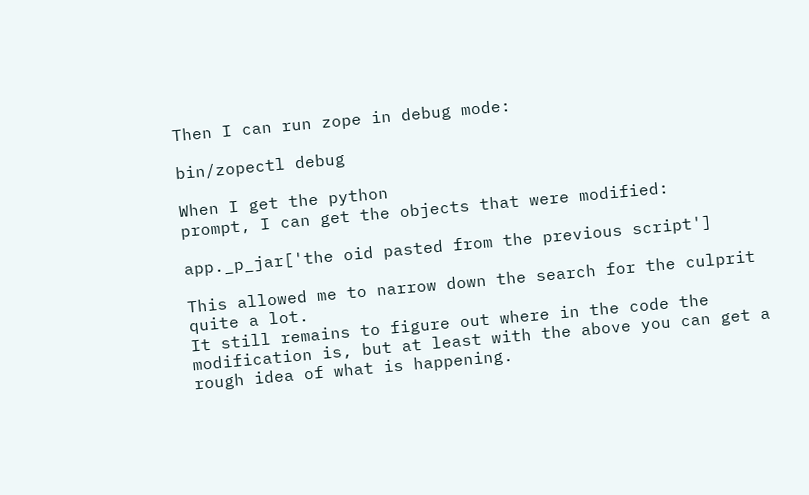Then I can run zope in debug mode:

bin/zopectl debug

When I get the python
prompt, I can get the objects that were modified:

app._p_jar['the oid pasted from the previous script']

This allowed me to narrow down the search for the culprit quite a lot.
It still remains to figure out where in the code the modification is, but at least with the above you can get a rough idea of what is happening.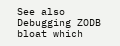See also Debugging ZODB bloat which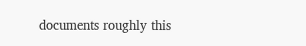documents roughly this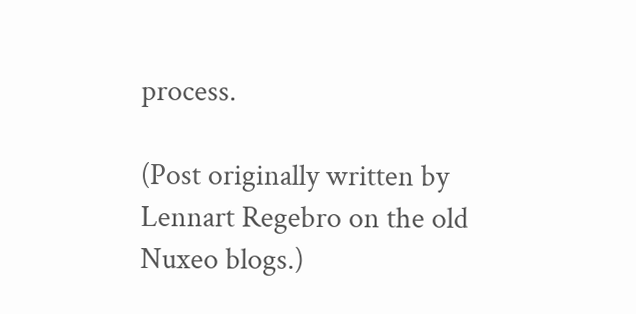process.

(Post originally written by Lennart Regebro on the old Nuxeo blogs.)